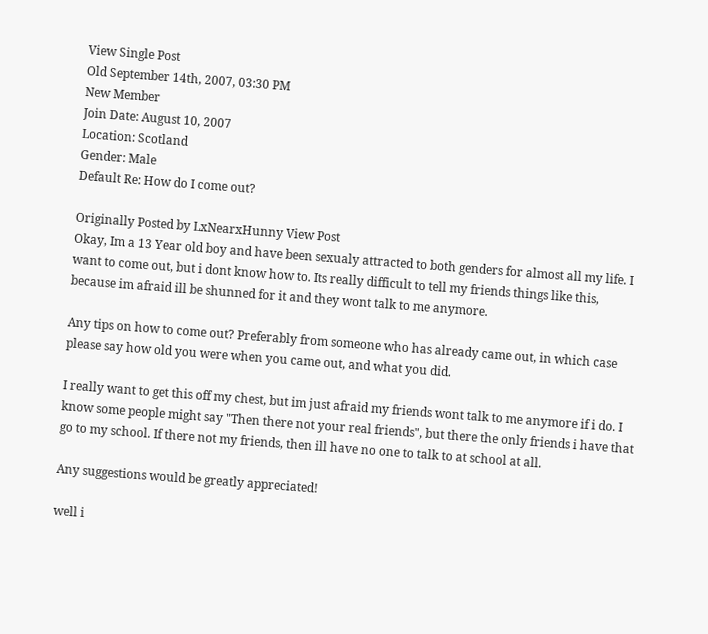View Single Post
Old September 14th, 2007, 03:30 PM
New Member
Join Date: August 10, 2007
Location: Scotland
Gender: Male
Default Re: How do I come out?

Originally Posted by LxNearxHunny View Post
Okay, Im a 13 Year old boy and have been sexualy attracted to both genders for almost all my life. I want to come out, but i dont know how to. Its really difficult to tell my friends things like this, because im afraid ill be shunned for it and they wont talk to me anymore.

Any tips on how to come out? Preferably from someone who has already came out, in which case please say how old you were when you came out, and what you did.

I really want to get this off my chest, but im just afraid my friends wont talk to me anymore if i do. I know some people might say "Then there not your real friends", but there the only friends i have that go to my school. If there not my friends, then ill have no one to talk to at school at all.

Any suggestions would be greatly appreciated!

well i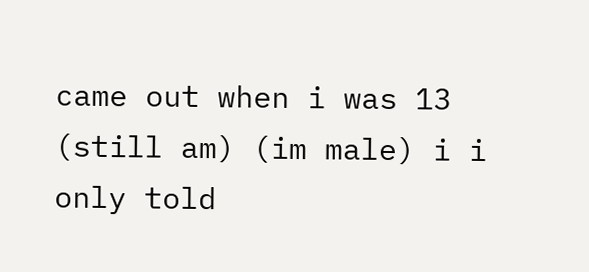came out when i was 13 (still am) (im male) i i only told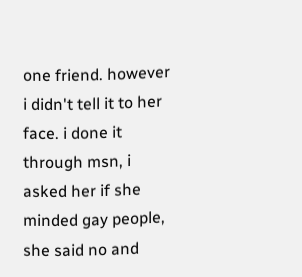one friend. however i didn't tell it to her face. i done it through msn, i asked her if she minded gay people, she said no and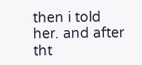then i told her. and after tht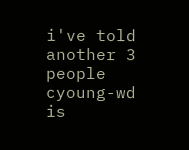i've told another 3 people
cyoung-wd is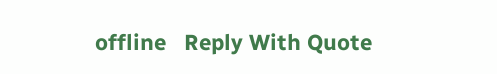offline   Reply With Quote